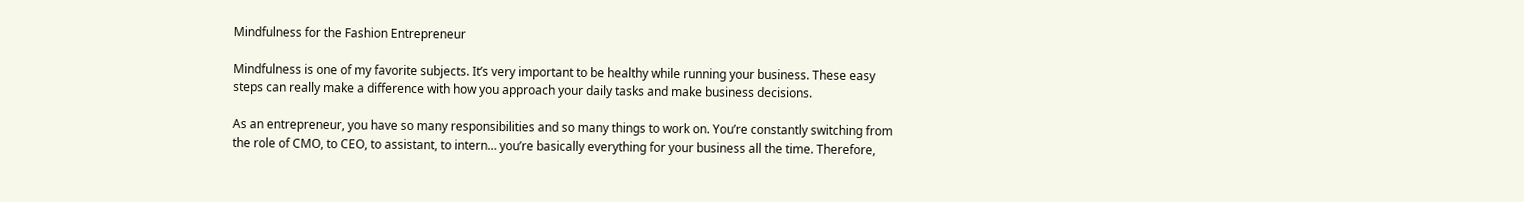Mindfulness for the Fashion Entrepreneur

Mindfulness is one of my favorite subjects. It’s very important to be healthy while running your business. These easy steps can really make a difference with how you approach your daily tasks and make business decisions.

As an entrepreneur, you have so many responsibilities and so many things to work on. You’re constantly switching from the role of CMO, to CEO, to assistant, to intern… you’re basically everything for your business all the time. Therefore,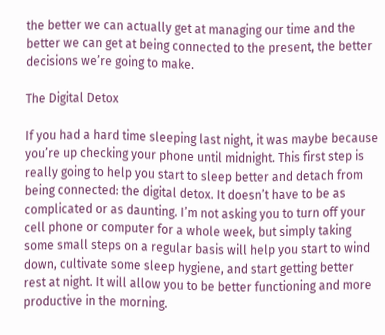the better we can actually get at managing our time and the better we can get at being connected to the present, the better decisions we’re going to make.

The Digital Detox

If you had a hard time sleeping last night, it was maybe because you’re up checking your phone until midnight. This first step is really going to help you start to sleep better and detach from being connected: the digital detox. It doesn’t have to be as complicated or as daunting. I’m not asking you to turn off your cell phone or computer for a whole week, but simply taking some small steps on a regular basis will help you start to wind down, cultivate some sleep hygiene, and start getting better rest at night. It will allow you to be better functioning and more productive in the morning.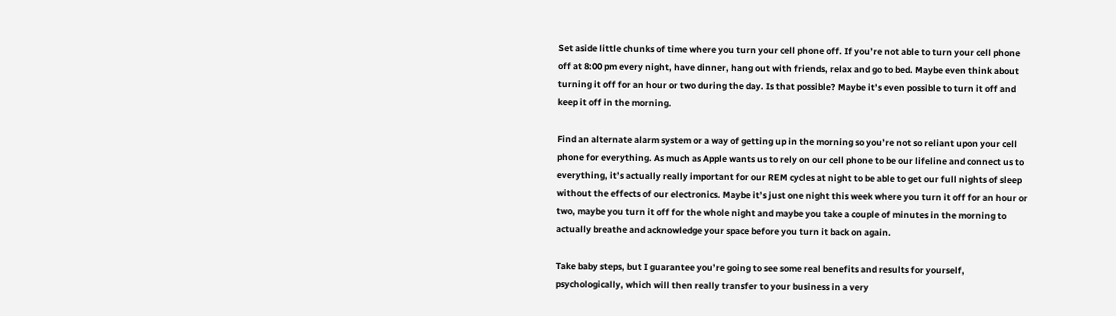Set aside little chunks of time where you turn your cell phone off. If you’re not able to turn your cell phone off at 8:00 pm every night, have dinner, hang out with friends, relax and go to bed. Maybe even think about turning it off for an hour or two during the day. Is that possible? Maybe it’s even possible to turn it off and keep it off in the morning.

Find an alternate alarm system or a way of getting up in the morning so you’re not so reliant upon your cell phone for everything. As much as Apple wants us to rely on our cell phone to be our lifeline and connect us to everything, it’s actually really important for our REM cycles at night to be able to get our full nights of sleep without the effects of our electronics. Maybe it’s just one night this week where you turn it off for an hour or two, maybe you turn it off for the whole night and maybe you take a couple of minutes in the morning to actually breathe and acknowledge your space before you turn it back on again.

Take baby steps, but I guarantee you’re going to see some real benefits and results for yourself, psychologically, which will then really transfer to your business in a very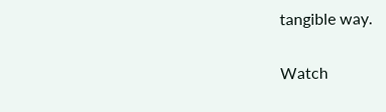tangible way.

Watch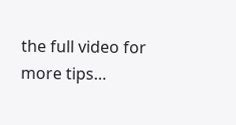the full video for more tips…